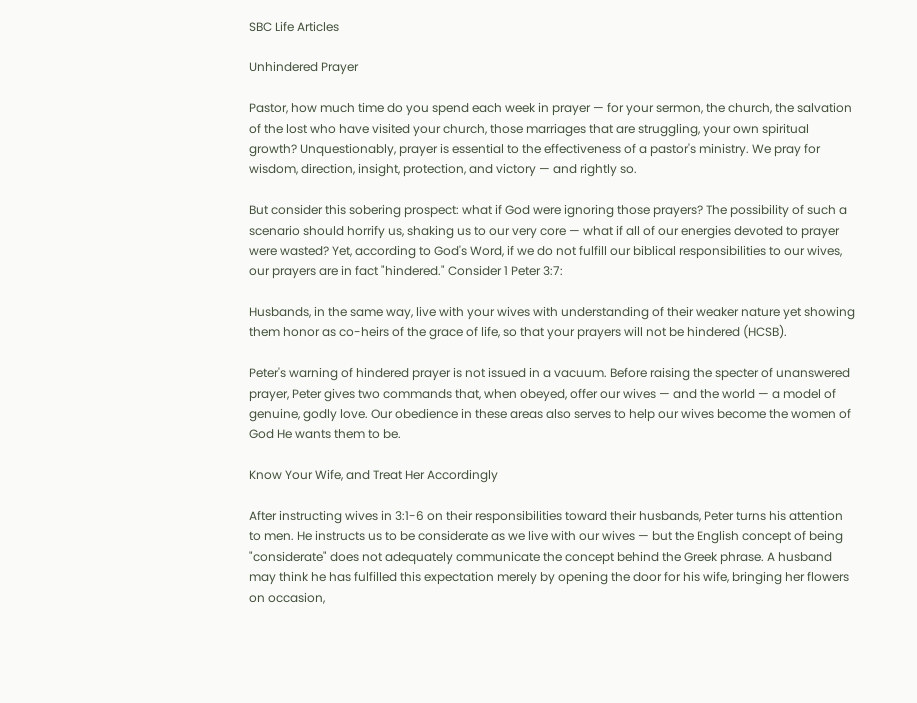SBC Life Articles

Unhindered Prayer

Pastor, how much time do you spend each week in prayer — for your sermon, the church, the salvation of the lost who have visited your church, those marriages that are struggling, your own spiritual growth? Unquestionably, prayer is essential to the effectiveness of a pastor's ministry. We pray for wisdom, direction, insight, protection, and victory — and rightly so.

But consider this sobering prospect: what if God were ignoring those prayers? The possibility of such a scenario should horrify us, shaking us to our very core — what if all of our energies devoted to prayer were wasted? Yet, according to God's Word, if we do not fulfill our biblical responsibilities to our wives, our prayers are in fact "hindered." Consider 1 Peter 3:7:

Husbands, in the same way, live with your wives with understanding of their weaker nature yet showing them honor as co-heirs of the grace of life, so that your prayers will not be hindered (HCSB).

Peter's warning of hindered prayer is not issued in a vacuum. Before raising the specter of unanswered prayer, Peter gives two commands that, when obeyed, offer our wives — and the world — a model of genuine, godly love. Our obedience in these areas also serves to help our wives become the women of God He wants them to be.

Know Your Wife, and Treat Her Accordingly

After instructing wives in 3:1-6 on their responsibilities toward their husbands, Peter turns his attention to men. He instructs us to be considerate as we live with our wives — but the English concept of being "considerate" does not adequately communicate the concept behind the Greek phrase. A husband may think he has fulfilled this expectation merely by opening the door for his wife, bringing her flowers on occasion,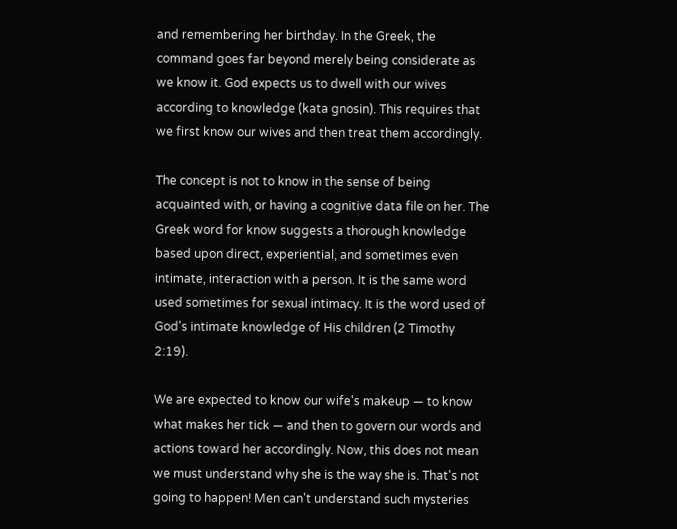and remembering her birthday. In the Greek, the command goes far beyond merely being considerate as we know it. God expects us to dwell with our wives according to knowledge (kata gnosin). This requires that we first know our wives and then treat them accordingly.

The concept is not to know in the sense of being acquainted with, or having a cognitive data file on her. The Greek word for know suggests a thorough knowledge based upon direct, experiential, and sometimes even intimate, interaction with a person. It is the same word used sometimes for sexual intimacy. It is the word used of God's intimate knowledge of His children (2 Timothy 2:19).

We are expected to know our wife's makeup — to know what makes her tick — and then to govern our words and actions toward her accordingly. Now, this does not mean we must understand why she is the way she is. That's not going to happen! Men can't understand such mysteries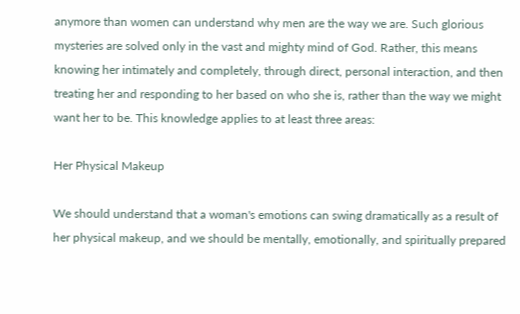anymore than women can understand why men are the way we are. Such glorious mysteries are solved only in the vast and mighty mind of God. Rather, this means knowing her intimately and completely, through direct, personal interaction, and then treating her and responding to her based on who she is, rather than the way we might want her to be. This knowledge applies to at least three areas:

Her Physical Makeup

We should understand that a woman's emotions can swing dramatically as a result of her physical makeup, and we should be mentally, emotionally, and spiritually prepared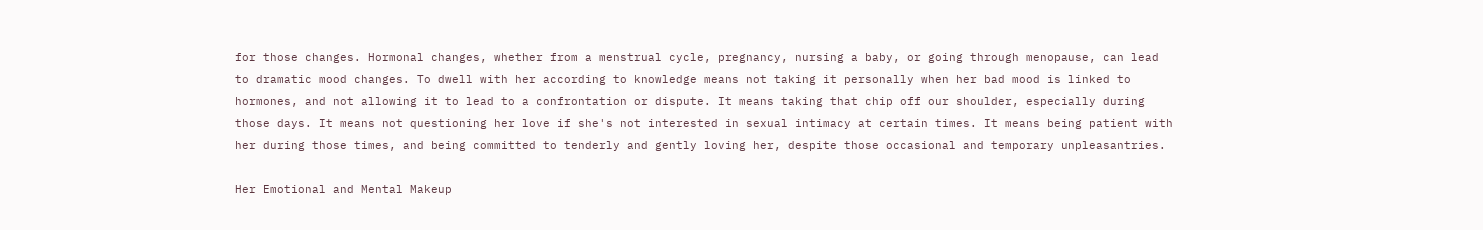for those changes. Hormonal changes, whether from a menstrual cycle, pregnancy, nursing a baby, or going through menopause, can lead to dramatic mood changes. To dwell with her according to knowledge means not taking it personally when her bad mood is linked to hormones, and not allowing it to lead to a confrontation or dispute. It means taking that chip off our shoulder, especially during those days. It means not questioning her love if she's not interested in sexual intimacy at certain times. It means being patient with her during those times, and being committed to tenderly and gently loving her, despite those occasional and temporary unpleasantries.

Her Emotional and Mental Makeup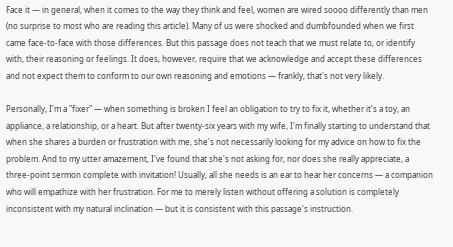Face it — in general, when it comes to the way they think and feel, women are wired soooo differently than men (no surprise to most who are reading this article). Many of us were shocked and dumbfounded when we first came face-to-face with those differences. But this passage does not teach that we must relate to, or identify with, their reasoning or feelings. It does, however, require that we acknowledge and accept these differences and not expect them to conform to our own reasoning and emotions — frankly, that's not very likely.

Personally, I'm a "fixer" — when something is broken I feel an obligation to try to fix it, whether it's a toy, an appliance, a relationship, or a heart. But after twenty-six years with my wife, I'm finally starting to understand that when she shares a burden or frustration with me, she's not necessarily looking for my advice on how to fix the problem. And to my utter amazement, I've found that she's not asking for, nor does she really appreciate, a three-point sermon complete with invitation! Usually, all she needs is an ear to hear her concerns — a companion who will empathize with her frustration. For me to merely listen without offering a solution is completely inconsistent with my natural inclination — but it is consistent with this passage's instruction.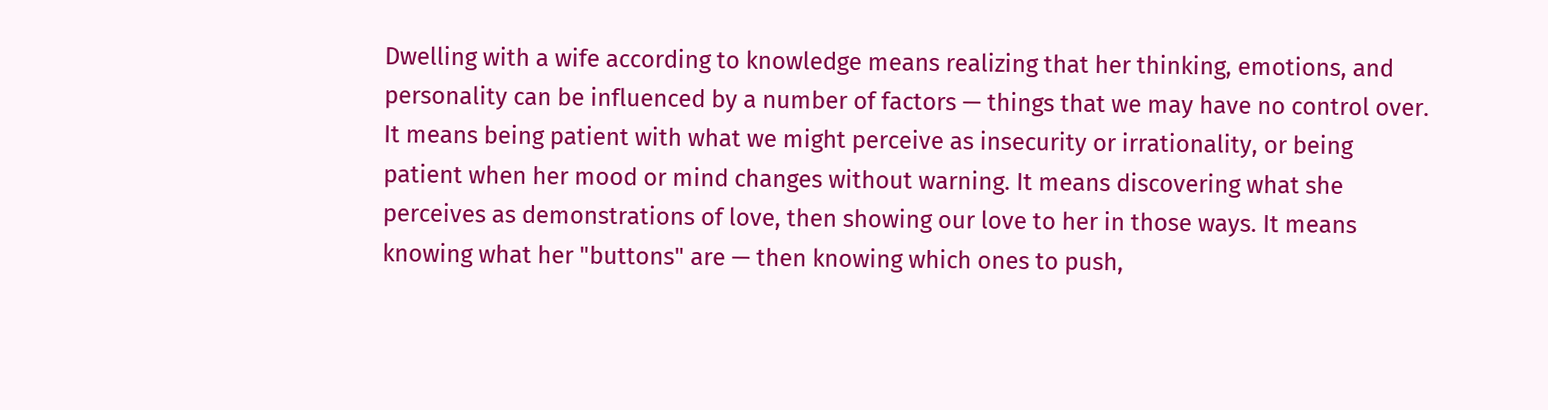Dwelling with a wife according to knowledge means realizing that her thinking, emotions, and personality can be influenced by a number of factors — things that we may have no control over. It means being patient with what we might perceive as insecurity or irrationality, or being patient when her mood or mind changes without warning. It means discovering what she perceives as demonstrations of love, then showing our love to her in those ways. It means knowing what her "buttons" are — then knowing which ones to push,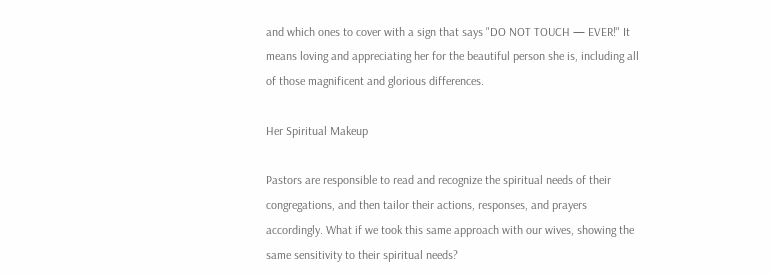and which ones to cover with a sign that says "DO NOT TOUCH — EVER!" It means loving and appreciating her for the beautiful person she is, including all of those magnificent and glorious differences.

Her Spiritual Makeup

Pastors are responsible to read and recognize the spiritual needs of their congregations, and then tailor their actions, responses, and prayers accordingly. What if we took this same approach with our wives, showing the same sensitivity to their spiritual needs?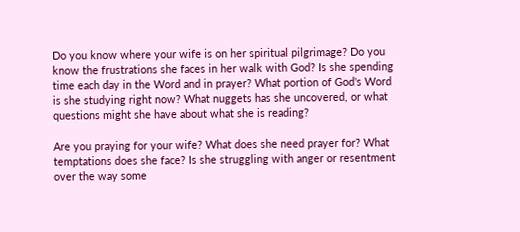Do you know where your wife is on her spiritual pilgrimage? Do you know the frustrations she faces in her walk with God? Is she spending time each day in the Word and in prayer? What portion of God's Word is she studying right now? What nuggets has she uncovered, or what questions might she have about what she is reading?

Are you praying for your wife? What does she need prayer for? What temptations does she face? Is she struggling with anger or resentment over the way some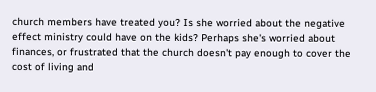church members have treated you? Is she worried about the negative effect ministry could have on the kids? Perhaps she's worried about finances, or frustrated that the church doesn't pay enough to cover the cost of living and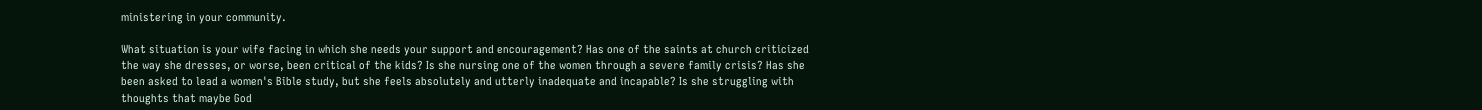ministering in your community.

What situation is your wife facing in which she needs your support and encouragement? Has one of the saints at church criticized the way she dresses, or worse, been critical of the kids? Is she nursing one of the women through a severe family crisis? Has she been asked to lead a women's Bible study, but she feels absolutely and utterly inadequate and incapable? Is she struggling with thoughts that maybe God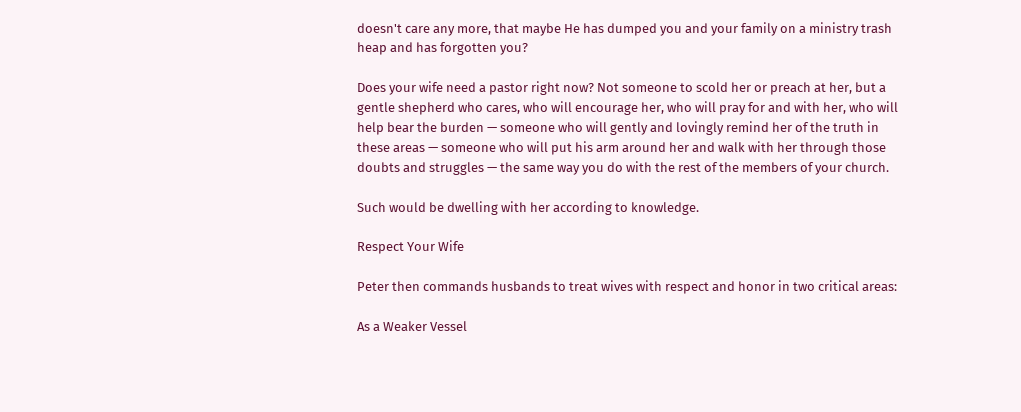doesn't care any more, that maybe He has dumped you and your family on a ministry trash heap and has forgotten you?

Does your wife need a pastor right now? Not someone to scold her or preach at her, but a gentle shepherd who cares, who will encourage her, who will pray for and with her, who will help bear the burden — someone who will gently and lovingly remind her of the truth in these areas — someone who will put his arm around her and walk with her through those doubts and struggles — the same way you do with the rest of the members of your church.

Such would be dwelling with her according to knowledge.

Respect Your Wife

Peter then commands husbands to treat wives with respect and honor in two critical areas:

As a Weaker Vessel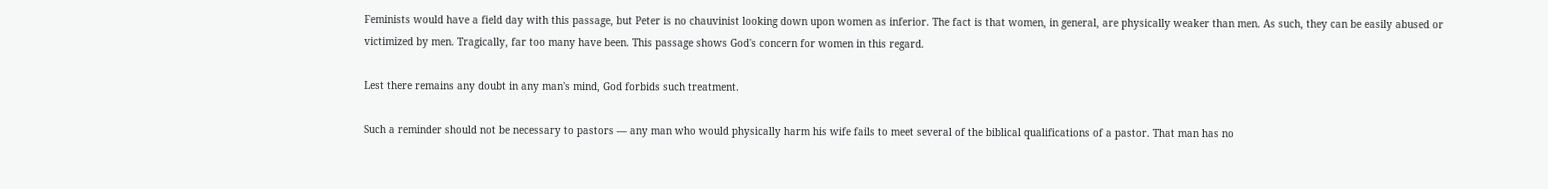Feminists would have a field day with this passage, but Peter is no chauvinist looking down upon women as inferior. The fact is that women, in general, are physically weaker than men. As such, they can be easily abused or victimized by men. Tragically, far too many have been. This passage shows God's concern for women in this regard.

Lest there remains any doubt in any man's mind, God forbids such treatment.

Such a reminder should not be necessary to pastors — any man who would physically harm his wife fails to meet several of the biblical qualifications of a pastor. That man has no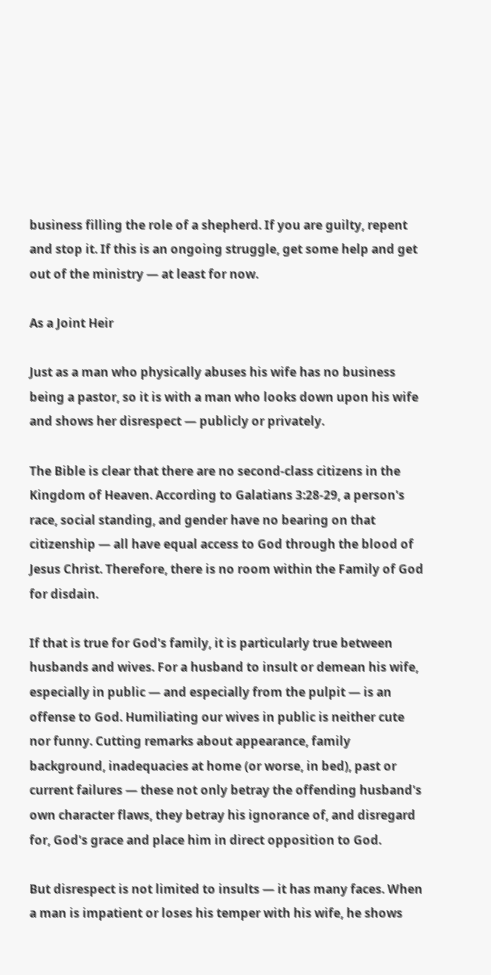business filling the role of a shepherd. If you are guilty, repent and stop it. If this is an ongoing struggle, get some help and get out of the ministry — at least for now.

As a Joint Heir

Just as a man who physically abuses his wife has no business being a pastor, so it is with a man who looks down upon his wife and shows her disrespect — publicly or privately.

The Bible is clear that there are no second-class citizens in the Kingdom of Heaven. According to Galatians 3:28-29, a person's race, social standing, and gender have no bearing on that citizenship — all have equal access to God through the blood of Jesus Christ. Therefore, there is no room within the Family of God for disdain.

If that is true for God's family, it is particularly true between husbands and wives. For a husband to insult or demean his wife, especially in public — and especially from the pulpit — is an offense to God. Humiliating our wives in public is neither cute nor funny. Cutting remarks about appearance, family background, inadequacies at home (or worse, in bed), past or current failures — these not only betray the offending husband's own character flaws, they betray his ignorance of, and disregard for, God's grace and place him in direct opposition to God.

But disrespect is not limited to insults — it has many faces. When a man is impatient or loses his temper with his wife, he shows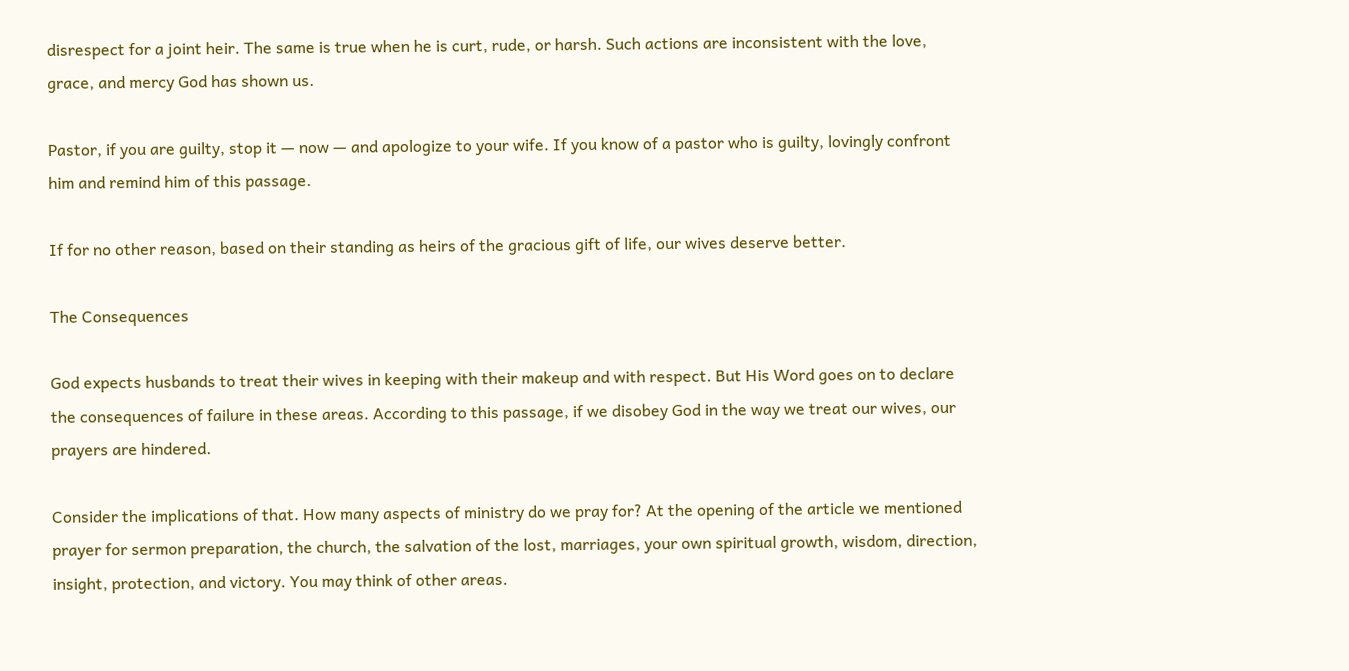disrespect for a joint heir. The same is true when he is curt, rude, or harsh. Such actions are inconsistent with the love, grace, and mercy God has shown us.

Pastor, if you are guilty, stop it — now — and apologize to your wife. If you know of a pastor who is guilty, lovingly confront him and remind him of this passage.

If for no other reason, based on their standing as heirs of the gracious gift of life, our wives deserve better.

The Consequences

God expects husbands to treat their wives in keeping with their makeup and with respect. But His Word goes on to declare the consequences of failure in these areas. According to this passage, if we disobey God in the way we treat our wives, our prayers are hindered.

Consider the implications of that. How many aspects of ministry do we pray for? At the opening of the article we mentioned prayer for sermon preparation, the church, the salvation of the lost, marriages, your own spiritual growth, wisdom, direction, insight, protection, and victory. You may think of other areas.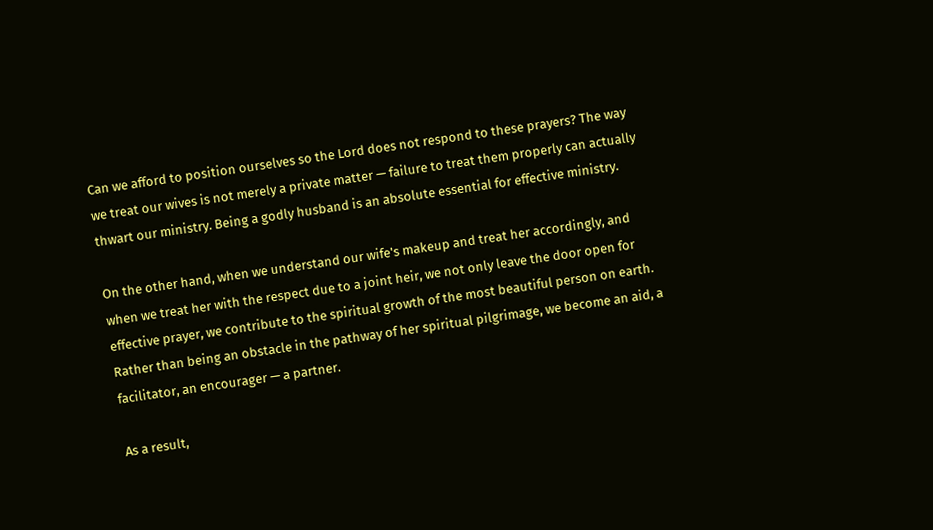Can we afford to position ourselves so the Lord does not respond to these prayers? The way we treat our wives is not merely a private matter — failure to treat them properly can actually thwart our ministry. Being a godly husband is an absolute essential for effective ministry.

On the other hand, when we understand our wife's makeup and treat her accordingly, and when we treat her with the respect due to a joint heir, we not only leave the door open for effective prayer, we contribute to the spiritual growth of the most beautiful person on earth. Rather than being an obstacle in the pathway of her spiritual pilgrimage, we become an aid, a facilitator, an encourager — a partner.

As a result,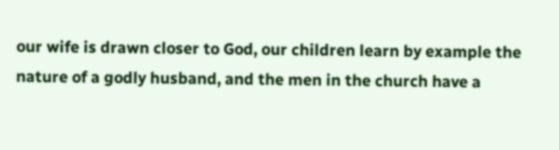our wife is drawn closer to God, our children learn by example the nature of a godly husband, and the men in the church have a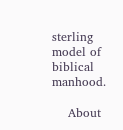sterling model of biblical manhood.

    About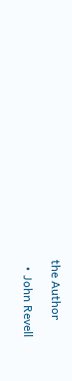the Author

  • John Revell